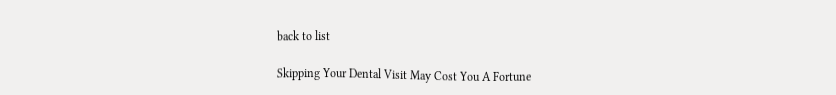back to list

Skipping Your Dental Visit May Cost You A Fortune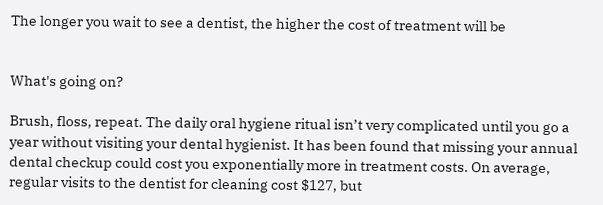The longer you wait to see a dentist, the higher the cost of treatment will be


What's going on?

Brush, floss, repeat. The daily oral hygiene ritual isn’t very complicated until you go a year without visiting your dental hygienist. It has been found that missing your annual dental checkup could cost you exponentially more in treatment costs. On average, regular visits to the dentist for cleaning cost $127, but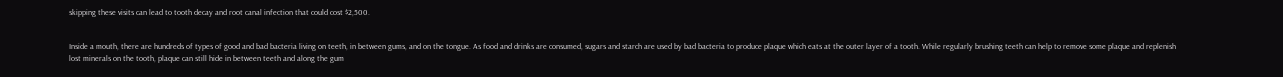skipping these visits can lead to tooth decay and root canal infection that could cost $2,500.


Inside a mouth, there are hundreds of types of good and bad bacteria living on teeth, in between gums, and on the tongue. As food and drinks are consumed, sugars and starch are used by bad bacteria to produce plaque which eats at the outer layer of a tooth. While regularly brushing teeth can help to remove some plaque and replenish lost minerals on the tooth, plaque can still hide in between teeth and along the gum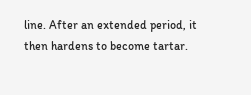line. After an extended period, it then hardens to become tartar.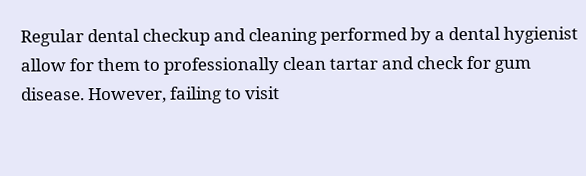Regular dental checkup and cleaning performed by a dental hygienist allow for them to professionally clean tartar and check for gum disease. However, failing to visit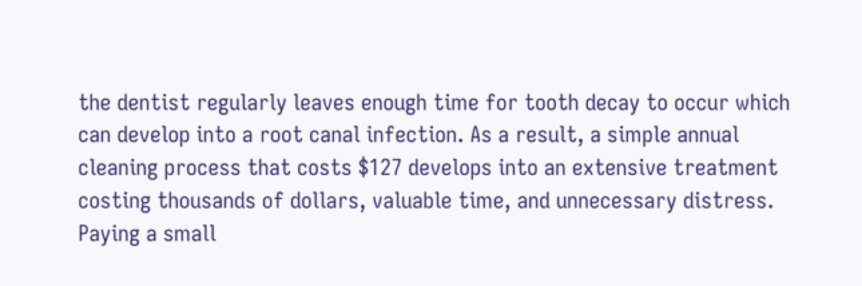the dentist regularly leaves enough time for tooth decay to occur which can develop into a root canal infection. As a result, a simple annual cleaning process that costs $127 develops into an extensive treatment costing thousands of dollars, valuable time, and unnecessary distress. Paying a small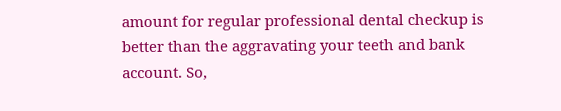amount for regular professional dental checkup is better than the aggravating your teeth and bank account. So,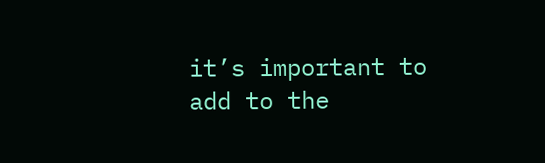it’s important to add to the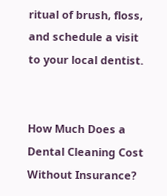ritual of brush, floss, and schedule a visit to your local dentist.


How Much Does a Dental Cleaning Cost Without Insurance?